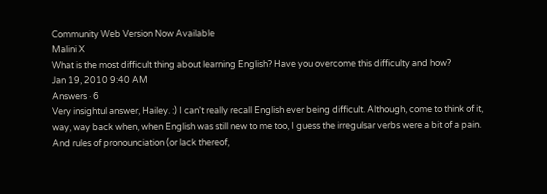Community Web Version Now Available
Malini X
What is the most difficult thing about learning English? Have you overcome this difficulty and how?
Jan 19, 2010 9:40 AM
Answers · 6
Very insightul answer, Hailey. :) I can't really recall English ever being difficult. Although, come to think of it, way, way back when, when English was still new to me too, I guess the irregulsar verbs were a bit of a pain. And rules of pronounciation (or lack thereof,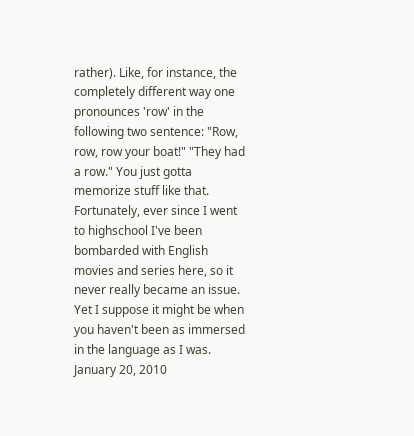rather). Like, for instance, the completely different way one pronounces 'row' in the following two sentence: "Row, row, row your boat!" "They had a row." You just gotta memorize stuff like that. Fortunately, ever since I went to highschool I've been bombarded with English movies and series here, so it never really became an issue. Yet I suppose it might be when you haven't been as immersed in the language as I was.
January 20, 2010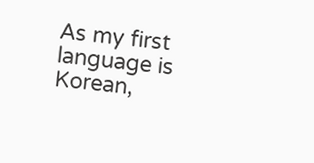As my first language is Korean,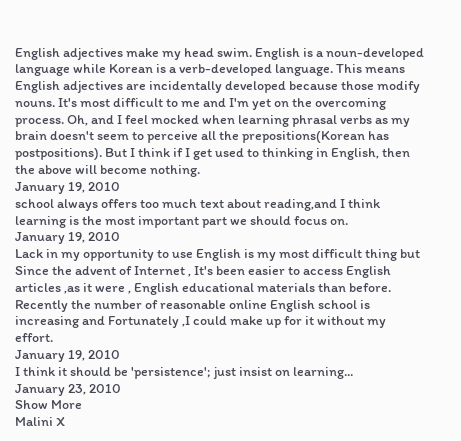English adjectives make my head swim. English is a noun-developed language while Korean is a verb-developed language. This means English adjectives are incidentally developed because those modify nouns. It's most difficult to me and I'm yet on the overcoming process. Oh, and I feel mocked when learning phrasal verbs as my brain doesn't seem to perceive all the prepositions(Korean has postpositions). But I think if I get used to thinking in English, then the above will become nothing.
January 19, 2010
school always offers too much text about reading,and I think learning is the most important part we should focus on.
January 19, 2010
Lack in my opportunity to use English is my most difficult thing but Since the advent of Internet , It's been easier to access English articles ,as it were , English educational materials than before. Recently the number of reasonable online English school is increasing and Fortunately ,I could make up for it without my effort.
January 19, 2010
I think it should be 'persistence'; just insist on learning...
January 23, 2010
Show More
Malini X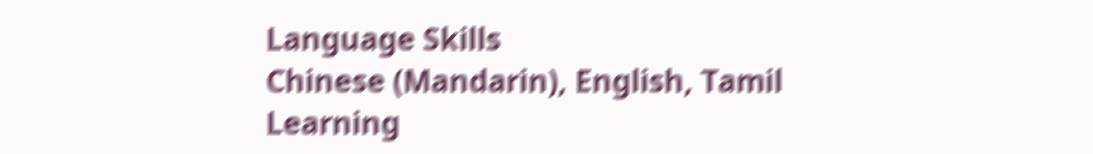Language Skills
Chinese (Mandarin), English, Tamil
Learning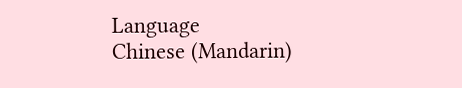Language
Chinese (Mandarin)